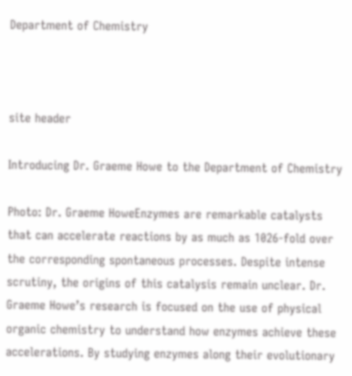Department of Chemistry



site header

Introducing Dr. Graeme Howe to the Department of Chemistry

Photo: Dr. Graeme HoweEnzymes are remarkable catalysts that can accelerate reactions by as much as 1026-fold over the corresponding spontaneous processes. Despite intense scrutiny, the origins of this catalysis remain unclear. Dr. Graeme Howe’s research is focused on the use of physical organic chemistry to understand how enzymes achieve these accelerations. By studying enzymes along their evolutionary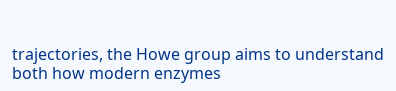trajectories, the Howe group aims to understand both how modern enzymes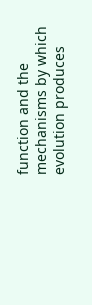function and the mechanisms by which evolution produces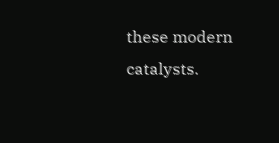these modern catalysts.